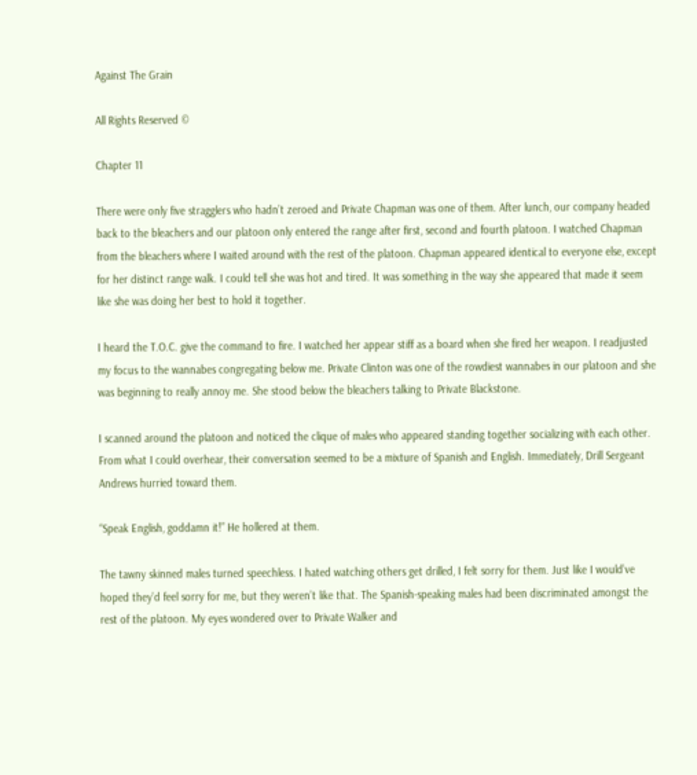Against The Grain

All Rights Reserved ©

Chapter 11

There were only five stragglers who hadn’t zeroed and Private Chapman was one of them. After lunch, our company headed back to the bleachers and our platoon only entered the range after first, second and fourth platoon. I watched Chapman from the bleachers where I waited around with the rest of the platoon. Chapman appeared identical to everyone else, except for her distinct range walk. I could tell she was hot and tired. It was something in the way she appeared that made it seem like she was doing her best to hold it together.

I heard the T.O.C. give the command to fire. I watched her appear stiff as a board when she fired her weapon. I readjusted my focus to the wannabes congregating below me. Private Clinton was one of the rowdiest wannabes in our platoon and she was beginning to really annoy me. She stood below the bleachers talking to Private Blackstone.

I scanned around the platoon and noticed the clique of males who appeared standing together socializing with each other. From what I could overhear, their conversation seemed to be a mixture of Spanish and English. Immediately, Drill Sergeant Andrews hurried toward them.

“Speak English, goddamn it!” He hollered at them.

The tawny skinned males turned speechless. I hated watching others get drilled, I felt sorry for them. Just like I would’ve hoped they’d feel sorry for me, but they weren’t like that. The Spanish-speaking males had been discriminated amongst the rest of the platoon. My eyes wondered over to Private Walker and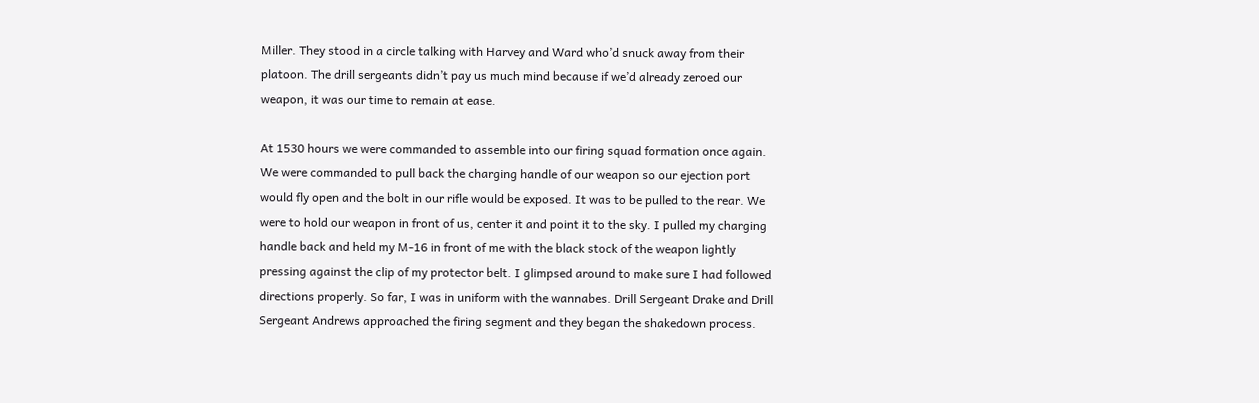Miller. They stood in a circle talking with Harvey and Ward who’d snuck away from their platoon. The drill sergeants didn’t pay us much mind because if we’d already zeroed our weapon, it was our time to remain at ease.

At 1530 hours we were commanded to assemble into our firing squad formation once again. We were commanded to pull back the charging handle of our weapon so our ejection port would fly open and the bolt in our rifle would be exposed. It was to be pulled to the rear. We were to hold our weapon in front of us, center it and point it to the sky. I pulled my charging handle back and held my M-16 in front of me with the black stock of the weapon lightly pressing against the clip of my protector belt. I glimpsed around to make sure I had followed directions properly. So far, I was in uniform with the wannabes. Drill Sergeant Drake and Drill Sergeant Andrews approached the firing segment and they began the shakedown process.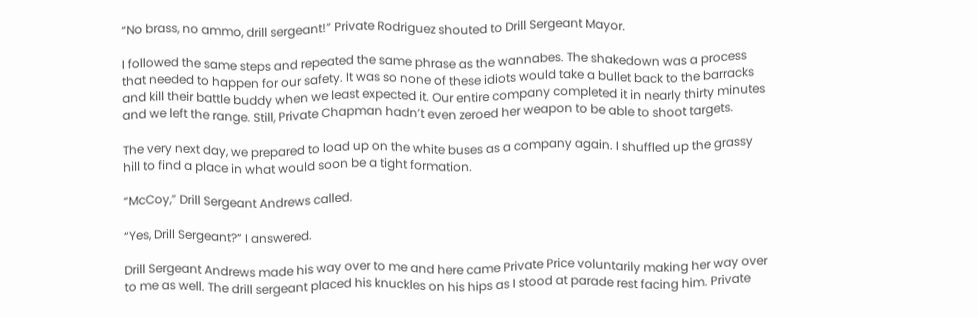“No brass, no ammo, drill sergeant!” Private Rodriguez shouted to Drill Sergeant Mayor.

I followed the same steps and repeated the same phrase as the wannabes. The shakedown was a process that needed to happen for our safety. It was so none of these idiots would take a bullet back to the barracks and kill their battle buddy when we least expected it. Our entire company completed it in nearly thirty minutes and we left the range. Still, Private Chapman hadn’t even zeroed her weapon to be able to shoot targets.

The very next day, we prepared to load up on the white buses as a company again. I shuffled up the grassy hill to find a place in what would soon be a tight formation.

“McCoy,” Drill Sergeant Andrews called.

“Yes, Drill Sergeant?” I answered.

Drill Sergeant Andrews made his way over to me and here came Private Price voluntarily making her way over to me as well. The drill sergeant placed his knuckles on his hips as I stood at parade rest facing him. Private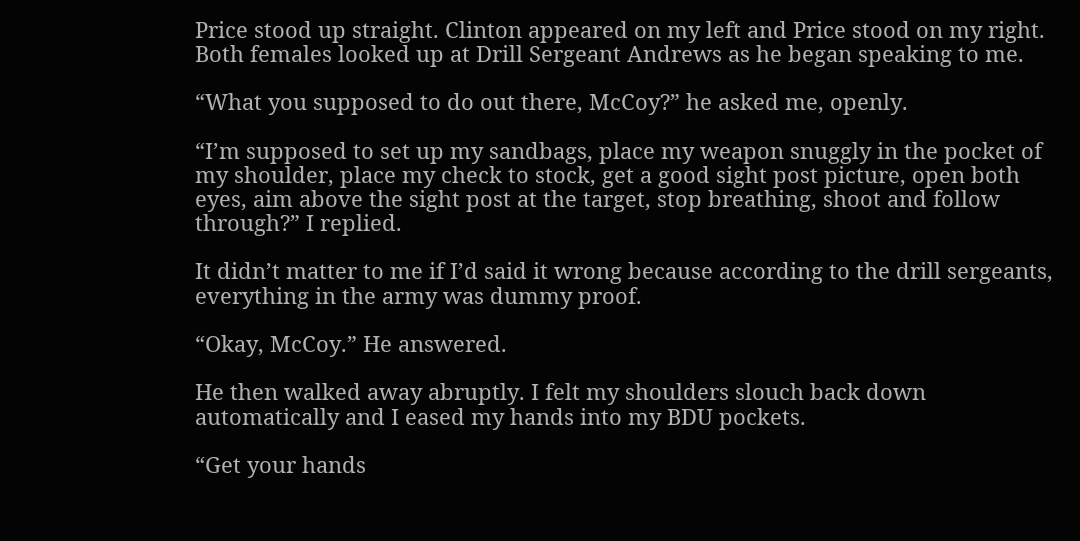Price stood up straight. Clinton appeared on my left and Price stood on my right. Both females looked up at Drill Sergeant Andrews as he began speaking to me.

“What you supposed to do out there, McCoy?” he asked me, openly.

“I’m supposed to set up my sandbags, place my weapon snuggly in the pocket of my shoulder, place my check to stock, get a good sight post picture, open both eyes, aim above the sight post at the target, stop breathing, shoot and follow through?” I replied.

It didn’t matter to me if I’d said it wrong because according to the drill sergeants, everything in the army was dummy proof.

“Okay, McCoy.” He answered.

He then walked away abruptly. I felt my shoulders slouch back down automatically and I eased my hands into my BDU pockets.

“Get your hands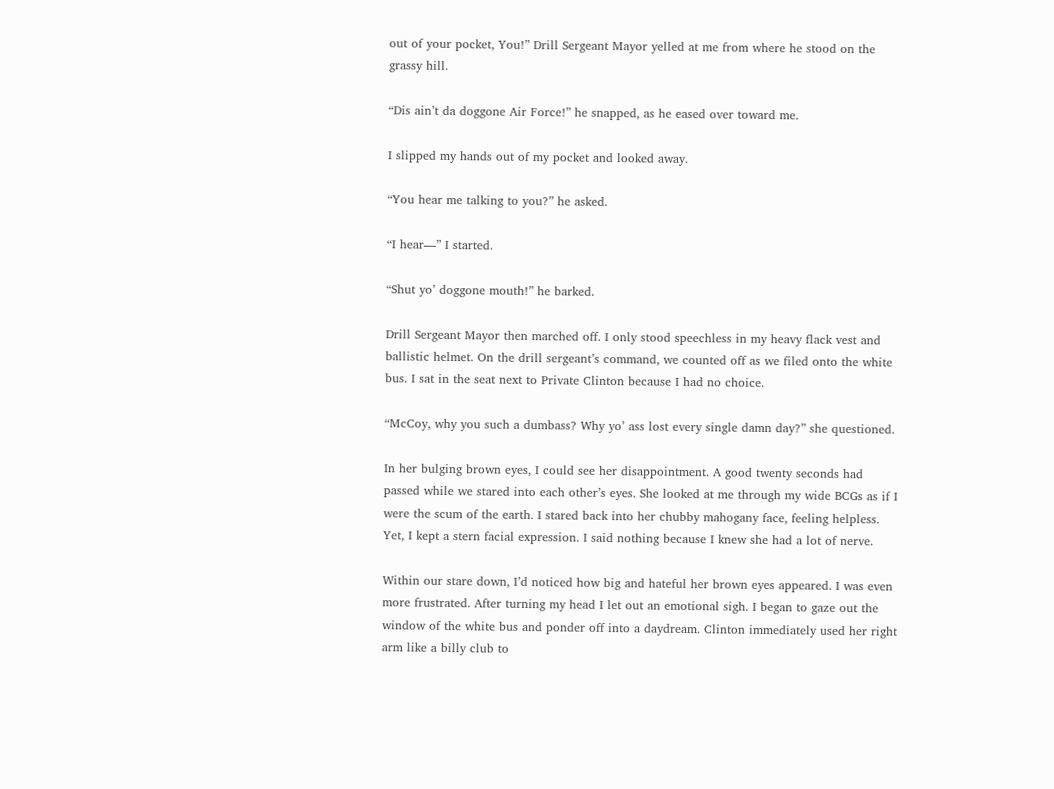out of your pocket, You!” Drill Sergeant Mayor yelled at me from where he stood on the grassy hill.

“Dis ain’t da doggone Air Force!” he snapped, as he eased over toward me.

I slipped my hands out of my pocket and looked away.

“You hear me talking to you?” he asked.

“I hear—” I started.

“Shut yo’ doggone mouth!” he barked.

Drill Sergeant Mayor then marched off. I only stood speechless in my heavy flack vest and ballistic helmet. On the drill sergeant’s command, we counted off as we filed onto the white bus. I sat in the seat next to Private Clinton because I had no choice.

“McCoy, why you such a dumbass? Why yo’ ass lost every single damn day?” she questioned.

In her bulging brown eyes, I could see her disappointment. A good twenty seconds had passed while we stared into each other’s eyes. She looked at me through my wide BCGs as if I were the scum of the earth. I stared back into her chubby mahogany face, feeling helpless. Yet, I kept a stern facial expression. I said nothing because I knew she had a lot of nerve.

Within our stare down, I’d noticed how big and hateful her brown eyes appeared. I was even more frustrated. After turning my head I let out an emotional sigh. I began to gaze out the window of the white bus and ponder off into a daydream. Clinton immediately used her right arm like a billy club to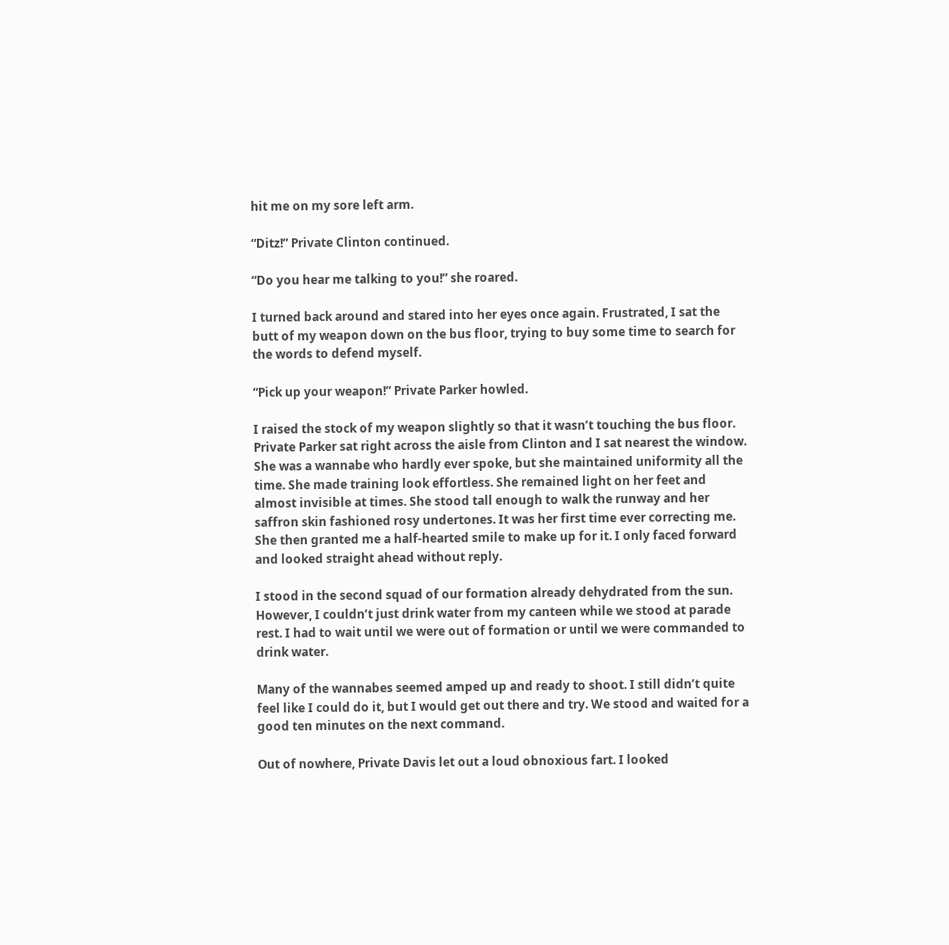hit me on my sore left arm.

“Ditz!” Private Clinton continued.

“Do you hear me talking to you!” she roared.

I turned back around and stared into her eyes once again. Frustrated, I sat the butt of my weapon down on the bus floor, trying to buy some time to search for the words to defend myself.

“Pick up your weapon!” Private Parker howled.

I raised the stock of my weapon slightly so that it wasn’t touching the bus floor. Private Parker sat right across the aisle from Clinton and I sat nearest the window. She was a wannabe who hardly ever spoke, but she maintained uniformity all the time. She made training look effortless. She remained light on her feet and almost invisible at times. She stood tall enough to walk the runway and her saffron skin fashioned rosy undertones. It was her first time ever correcting me. She then granted me a half-hearted smile to make up for it. I only faced forward and looked straight ahead without reply.

I stood in the second squad of our formation already dehydrated from the sun. However, I couldn’t just drink water from my canteen while we stood at parade rest. I had to wait until we were out of formation or until we were commanded to drink water.

Many of the wannabes seemed amped up and ready to shoot. I still didn’t quite feel like I could do it, but I would get out there and try. We stood and waited for a good ten minutes on the next command.

Out of nowhere, Private Davis let out a loud obnoxious fart. I looked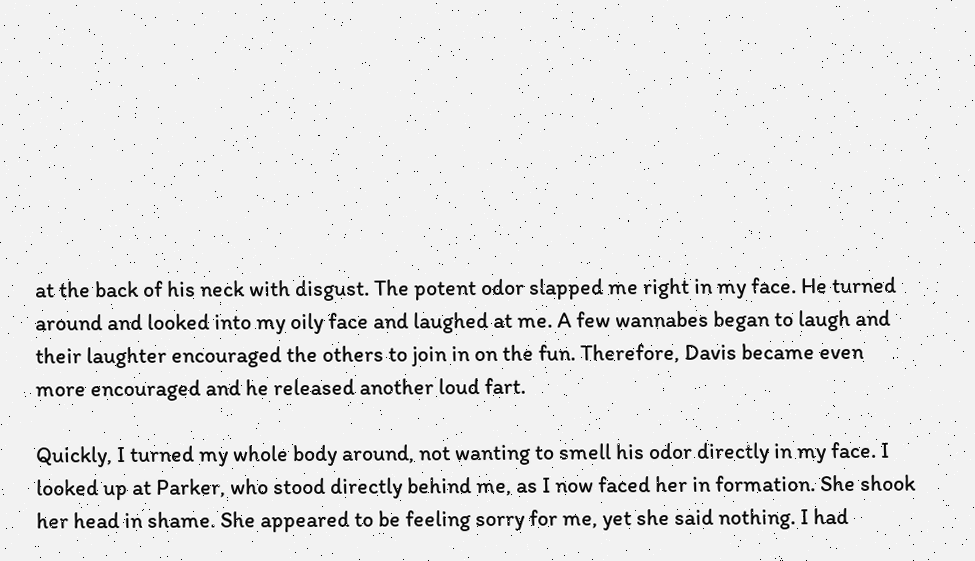at the back of his neck with disgust. The potent odor slapped me right in my face. He turned around and looked into my oily face and laughed at me. A few wannabes began to laugh and their laughter encouraged the others to join in on the fun. Therefore, Davis became even more encouraged and he released another loud fart.

Quickly, I turned my whole body around, not wanting to smell his odor directly in my face. I looked up at Parker, who stood directly behind me, as I now faced her in formation. She shook her head in shame. She appeared to be feeling sorry for me, yet she said nothing. I had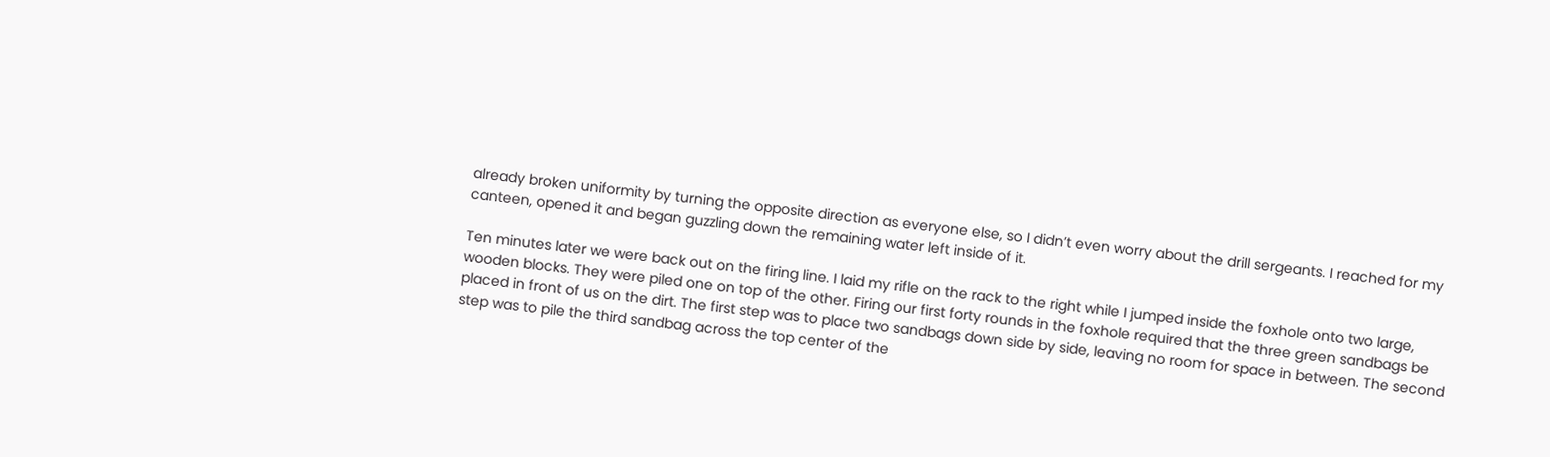already broken uniformity by turning the opposite direction as everyone else, so I didn’t even worry about the drill sergeants. I reached for my canteen, opened it and began guzzling down the remaining water left inside of it.

Ten minutes later we were back out on the firing line. I laid my rifle on the rack to the right while I jumped inside the foxhole onto two large, wooden blocks. They were piled one on top of the other. Firing our first forty rounds in the foxhole required that the three green sandbags be placed in front of us on the dirt. The first step was to place two sandbags down side by side, leaving no room for space in between. The second step was to pile the third sandbag across the top center of the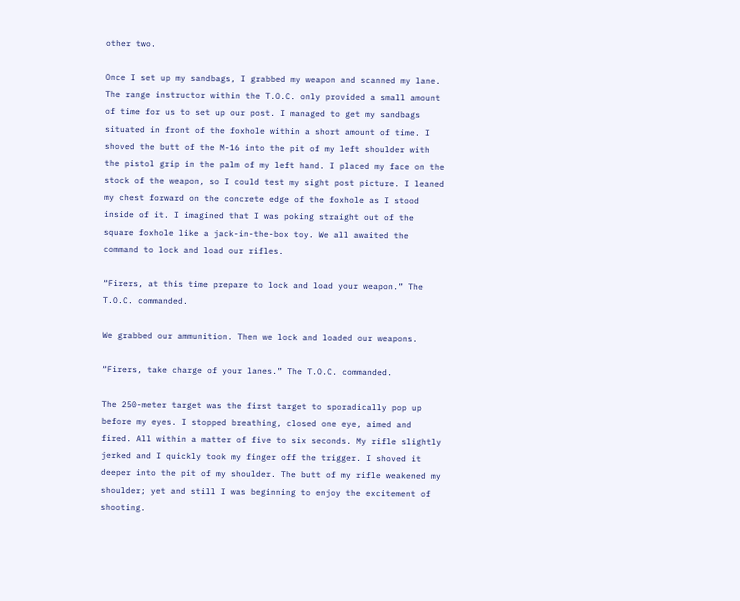other two.

Once I set up my sandbags, I grabbed my weapon and scanned my lane. The range instructor within the T.O.C. only provided a small amount of time for us to set up our post. I managed to get my sandbags situated in front of the foxhole within a short amount of time. I shoved the butt of the M-16 into the pit of my left shoulder with the pistol grip in the palm of my left hand. I placed my face on the stock of the weapon, so I could test my sight post picture. I leaned my chest forward on the concrete edge of the foxhole as I stood inside of it. I imagined that I was poking straight out of the square foxhole like a jack-in-the-box toy. We all awaited the command to lock and load our rifles.

“Firers, at this time prepare to lock and load your weapon.” The T.O.C. commanded.

We grabbed our ammunition. Then we lock and loaded our weapons.

“Firers, take charge of your lanes.” The T.O.C. commanded.

The 250-meter target was the first target to sporadically pop up before my eyes. I stopped breathing, closed one eye, aimed and fired. All within a matter of five to six seconds. My rifle slightly jerked and I quickly took my finger off the trigger. I shoved it deeper into the pit of my shoulder. The butt of my rifle weakened my shoulder; yet and still I was beginning to enjoy the excitement of shooting.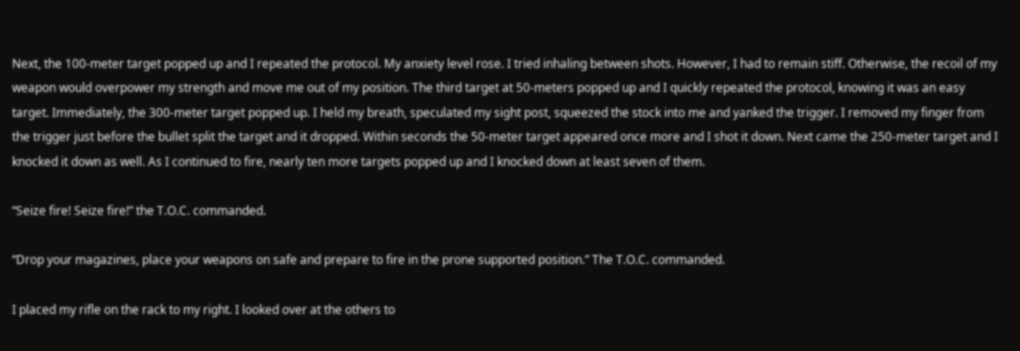Next, the 100-meter target popped up and I repeated the protocol. My anxiety level rose. I tried inhaling between shots. However, I had to remain stiff. Otherwise, the recoil of my weapon would overpower my strength and move me out of my position. The third target at 50-meters popped up and I quickly repeated the protocol, knowing it was an easy target. Immediately, the 300-meter target popped up. I held my breath, speculated my sight post, squeezed the stock into me and yanked the trigger. I removed my finger from the trigger just before the bullet split the target and it dropped. Within seconds the 50-meter target appeared once more and I shot it down. Next came the 250-meter target and I knocked it down as well. As I continued to fire, nearly ten more targets popped up and I knocked down at least seven of them.

“Seize fire! Seize fire!” the T.O.C. commanded.

“Drop your magazines, place your weapons on safe and prepare to fire in the prone supported position.” The T.O.C. commanded.

I placed my rifle on the rack to my right. I looked over at the others to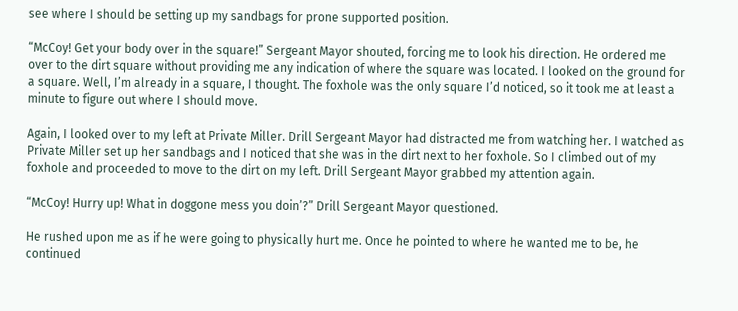see where I should be setting up my sandbags for prone supported position.

“McCoy! Get your body over in the square!” Sergeant Mayor shouted, forcing me to look his direction. He ordered me over to the dirt square without providing me any indication of where the square was located. I looked on the ground for a square. Well, I’m already in a square, I thought. The foxhole was the only square I’d noticed, so it took me at least a minute to figure out where I should move.

Again, I looked over to my left at Private Miller. Drill Sergeant Mayor had distracted me from watching her. I watched as Private Miller set up her sandbags and I noticed that she was in the dirt next to her foxhole. So I climbed out of my foxhole and proceeded to move to the dirt on my left. Drill Sergeant Mayor grabbed my attention again.

“McCoy! Hurry up! What in doggone mess you doin’?” Drill Sergeant Mayor questioned.

He rushed upon me as if he were going to physically hurt me. Once he pointed to where he wanted me to be, he continued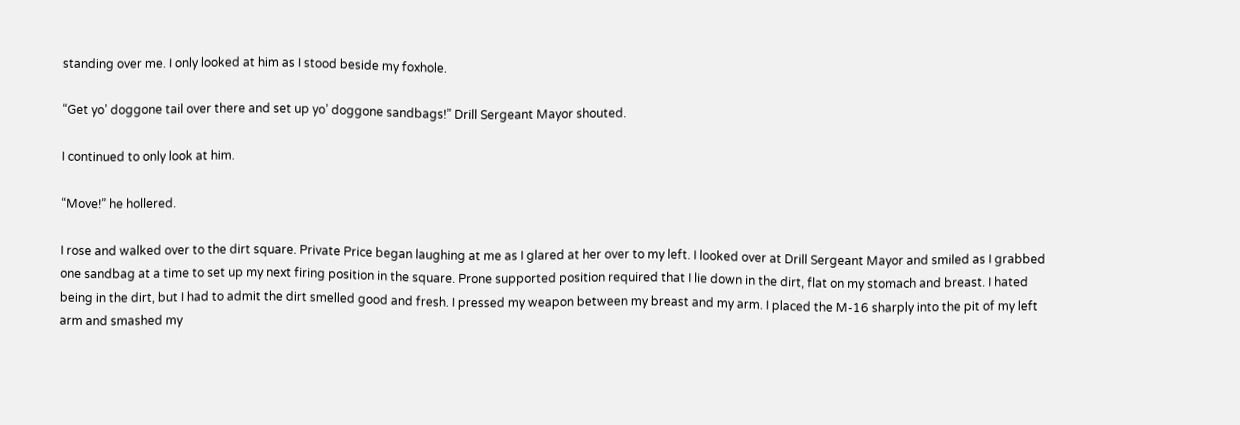standing over me. I only looked at him as I stood beside my foxhole.

“Get yo’ doggone tail over there and set up yo’ doggone sandbags!” Drill Sergeant Mayor shouted.

I continued to only look at him.

“Move!” he hollered.

I rose and walked over to the dirt square. Private Price began laughing at me as I glared at her over to my left. I looked over at Drill Sergeant Mayor and smiled as I grabbed one sandbag at a time to set up my next firing position in the square. Prone supported position required that I lie down in the dirt, flat on my stomach and breast. I hated being in the dirt, but I had to admit the dirt smelled good and fresh. I pressed my weapon between my breast and my arm. I placed the M-16 sharply into the pit of my left arm and smashed my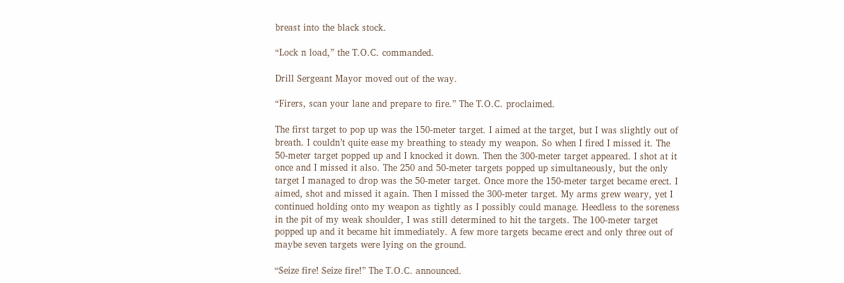breast into the black stock.

“Lock n load,” the T.O.C. commanded.

Drill Sergeant Mayor moved out of the way.

“Firers, scan your lane and prepare to fire.” The T.O.C. proclaimed.

The first target to pop up was the 150-meter target. I aimed at the target, but I was slightly out of breath. I couldn’t quite ease my breathing to steady my weapon. So when I fired I missed it. The 50-meter target popped up and I knocked it down. Then the 300-meter target appeared. I shot at it once and I missed it also. The 250 and 50-meter targets popped up simultaneously, but the only target I managed to drop was the 50-meter target. Once more the 150-meter target became erect. I aimed, shot and missed it again. Then I missed the 300-meter target. My arms grew weary, yet I continued holding onto my weapon as tightly as I possibly could manage. Heedless to the soreness in the pit of my weak shoulder, I was still determined to hit the targets. The 100-meter target popped up and it became hit immediately. A few more targets became erect and only three out of maybe seven targets were lying on the ground.

“Seize fire! Seize fire!” The T.O.C. announced.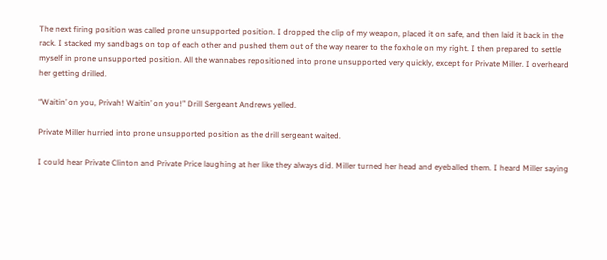The next firing position was called prone unsupported position. I dropped the clip of my weapon, placed it on safe, and then laid it back in the rack. I stacked my sandbags on top of each other and pushed them out of the way nearer to the foxhole on my right. I then prepared to settle myself in prone unsupported position. All the wannabes repositioned into prone unsupported very quickly, except for Private Miller. I overheard her getting drilled.

“Waitin’ on you, Privah! Waitin’ on you!” Drill Sergeant Andrews yelled.

Private Miller hurried into prone unsupported position as the drill sergeant waited.

I could hear Private Clinton and Private Price laughing at her like they always did. Miller turned her head and eyeballed them. I heard Miller saying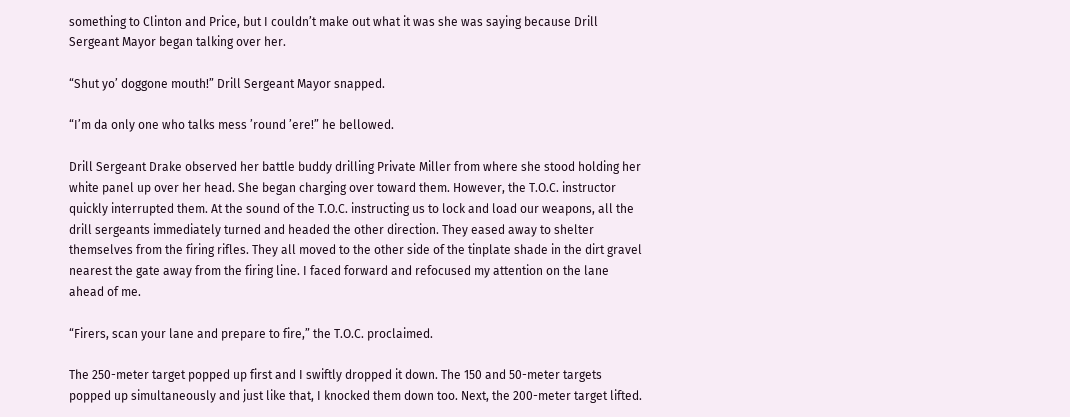something to Clinton and Price, but I couldn’t make out what it was she was saying because Drill Sergeant Mayor began talking over her.

“Shut yo’ doggone mouth!” Drill Sergeant Mayor snapped.

“I’m da only one who talks mess ’round ’ere!” he bellowed.

Drill Sergeant Drake observed her battle buddy drilling Private Miller from where she stood holding her white panel up over her head. She began charging over toward them. However, the T.O.C. instructor quickly interrupted them. At the sound of the T.O.C. instructing us to lock and load our weapons, all the drill sergeants immediately turned and headed the other direction. They eased away to shelter themselves from the firing rifles. They all moved to the other side of the tinplate shade in the dirt gravel nearest the gate away from the firing line. I faced forward and refocused my attention on the lane ahead of me.

“Firers, scan your lane and prepare to fire,” the T.O.C. proclaimed.

The 250-meter target popped up first and I swiftly dropped it down. The 150 and 50-meter targets popped up simultaneously and just like that, I knocked them down too. Next, the 200-meter target lifted.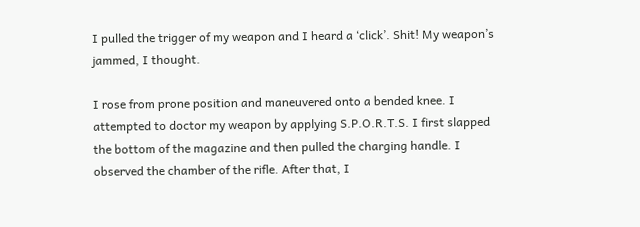I pulled the trigger of my weapon and I heard a ‘click’. Shit! My weapon’s jammed, I thought.

I rose from prone position and maneuvered onto a bended knee. I attempted to doctor my weapon by applying S.P.O.R.T.S. I first slapped the bottom of the magazine and then pulled the charging handle. I observed the chamber of the rifle. After that, I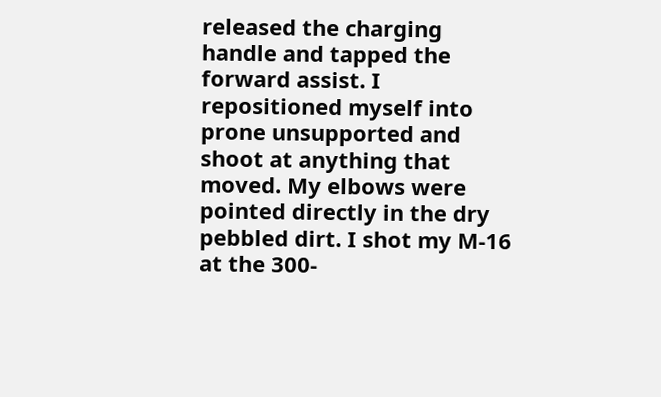released the charging handle and tapped the forward assist. I repositioned myself into prone unsupported and shoot at anything that moved. My elbows were pointed directly in the dry pebbled dirt. I shot my M-16 at the 300-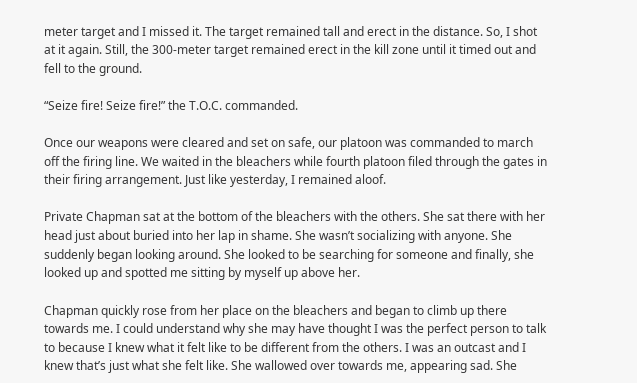meter target and I missed it. The target remained tall and erect in the distance. So, I shot at it again. Still, the 300-meter target remained erect in the kill zone until it timed out and fell to the ground.

“Seize fire! Seize fire!” the T.O.C. commanded.

Once our weapons were cleared and set on safe, our platoon was commanded to march off the firing line. We waited in the bleachers while fourth platoon filed through the gates in their firing arrangement. Just like yesterday, I remained aloof.

Private Chapman sat at the bottom of the bleachers with the others. She sat there with her head just about buried into her lap in shame. She wasn’t socializing with anyone. She suddenly began looking around. She looked to be searching for someone and finally, she looked up and spotted me sitting by myself up above her.

Chapman quickly rose from her place on the bleachers and began to climb up there towards me. I could understand why she may have thought I was the perfect person to talk to because I knew what it felt like to be different from the others. I was an outcast and I knew that’s just what she felt like. She wallowed over towards me, appearing sad. She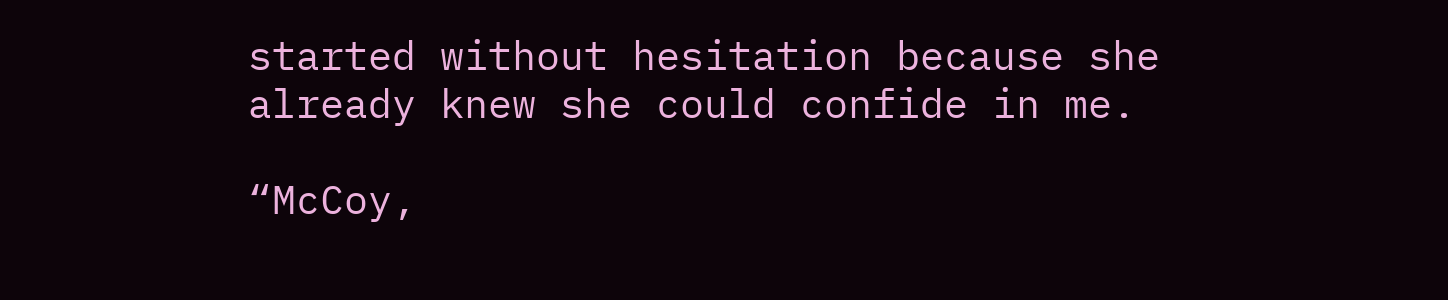started without hesitation because she already knew she could confide in me.

“McCoy,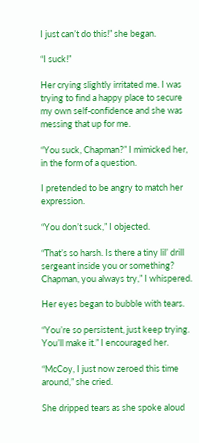I just can’t do this!” she began.

“I suck!”

Her crying slightly irritated me. I was trying to find a happy place to secure my own self-confidence and she was messing that up for me.

“You suck, Chapman?” I mimicked her, in the form of a question.

I pretended to be angry to match her expression.

“You don’t suck,” I objected.

“That’s so harsh. Is there a tiny lil’ drill sergeant inside you or something? Chapman, you always try,” I whispered.

Her eyes began to bubble with tears.

“You’re so persistent, just keep trying. You’ll make it.” I encouraged her.

“McCoy, I just now zeroed this time around,” she cried.

She dripped tears as she spoke aloud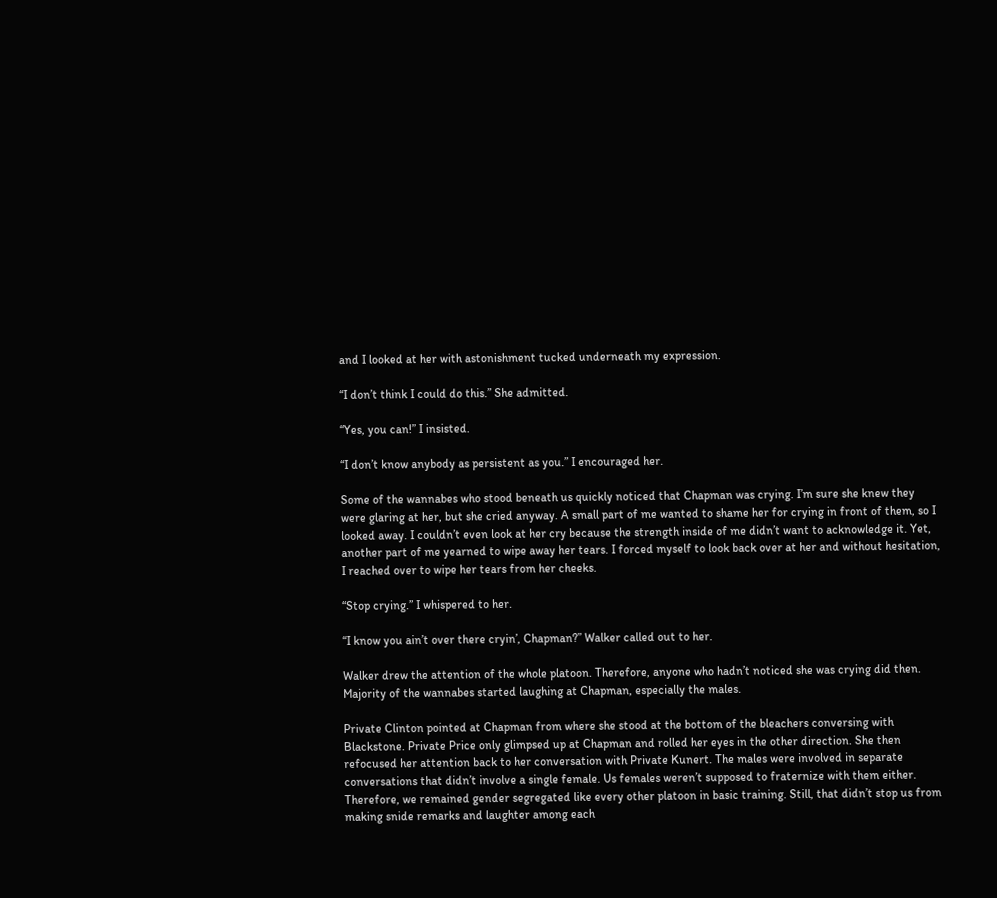and I looked at her with astonishment tucked underneath my expression.

“I don’t think I could do this.” She admitted.

“Yes, you can!” I insisted.

“I don’t know anybody as persistent as you.” I encouraged her.

Some of the wannabes who stood beneath us quickly noticed that Chapman was crying. I’m sure she knew they were glaring at her, but she cried anyway. A small part of me wanted to shame her for crying in front of them, so I looked away. I couldn’t even look at her cry because the strength inside of me didn’t want to acknowledge it. Yet, another part of me yearned to wipe away her tears. I forced myself to look back over at her and without hesitation, I reached over to wipe her tears from her cheeks.

“Stop crying.” I whispered to her.

“I know you ain’t over there cryin’, Chapman?” Walker called out to her.

Walker drew the attention of the whole platoon. Therefore, anyone who hadn’t noticed she was crying did then. Majority of the wannabes started laughing at Chapman, especially the males.

Private Clinton pointed at Chapman from where she stood at the bottom of the bleachers conversing with Blackstone. Private Price only glimpsed up at Chapman and rolled her eyes in the other direction. She then refocused her attention back to her conversation with Private Kunert. The males were involved in separate conversations that didn’t involve a single female. Us females weren’t supposed to fraternize with them either. Therefore, we remained gender segregated like every other platoon in basic training. Still, that didn’t stop us from making snide remarks and laughter among each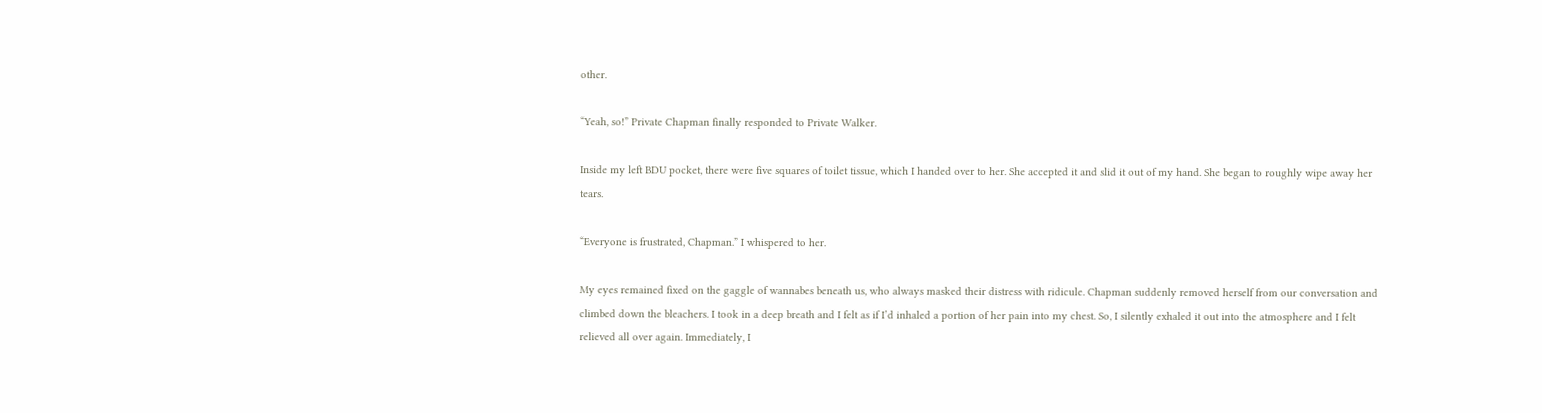other.

“Yeah, so!” Private Chapman finally responded to Private Walker.

Inside my left BDU pocket, there were five squares of toilet tissue, which I handed over to her. She accepted it and slid it out of my hand. She began to roughly wipe away her tears.

“Everyone is frustrated, Chapman.” I whispered to her.

My eyes remained fixed on the gaggle of wannabes beneath us, who always masked their distress with ridicule. Chapman suddenly removed herself from our conversation and climbed down the bleachers. I took in a deep breath and I felt as if I’d inhaled a portion of her pain into my chest. So, I silently exhaled it out into the atmosphere and I felt relieved all over again. Immediately, I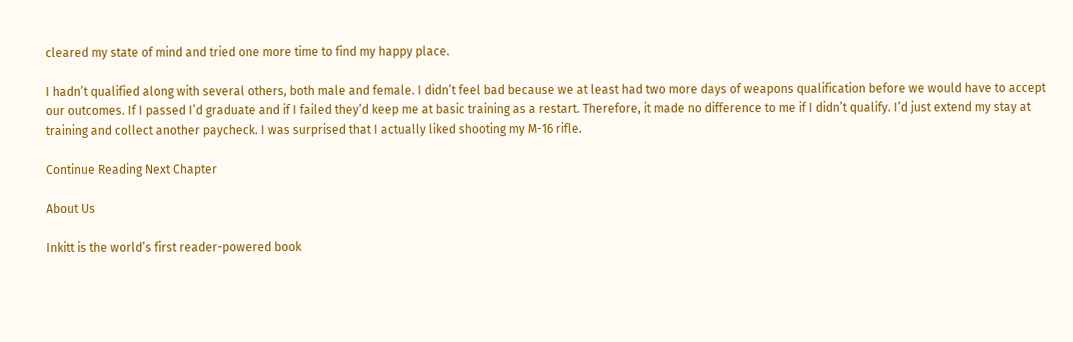cleared my state of mind and tried one more time to find my happy place.

I hadn’t qualified along with several others, both male and female. I didn’t feel bad because we at least had two more days of weapons qualification before we would have to accept our outcomes. If I passed I’d graduate and if I failed they’d keep me at basic training as a restart. Therefore, it made no difference to me if I didn’t qualify. I’d just extend my stay at training and collect another paycheck. I was surprised that I actually liked shooting my M-16 rifle.

Continue Reading Next Chapter

About Us

Inkitt is the world’s first reader-powered book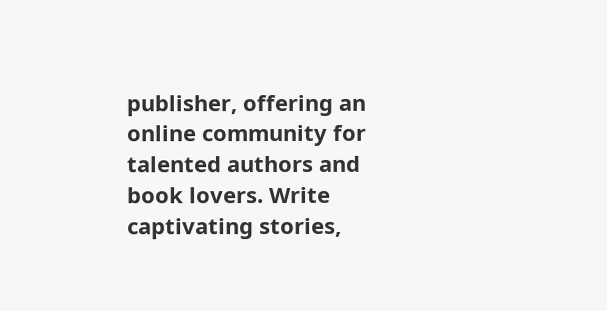publisher, offering an online community for talented authors and book lovers. Write captivating stories,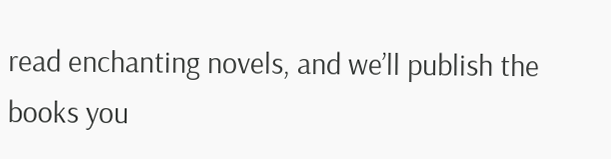read enchanting novels, and we’ll publish the books you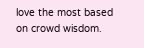love the most based on crowd wisdom.